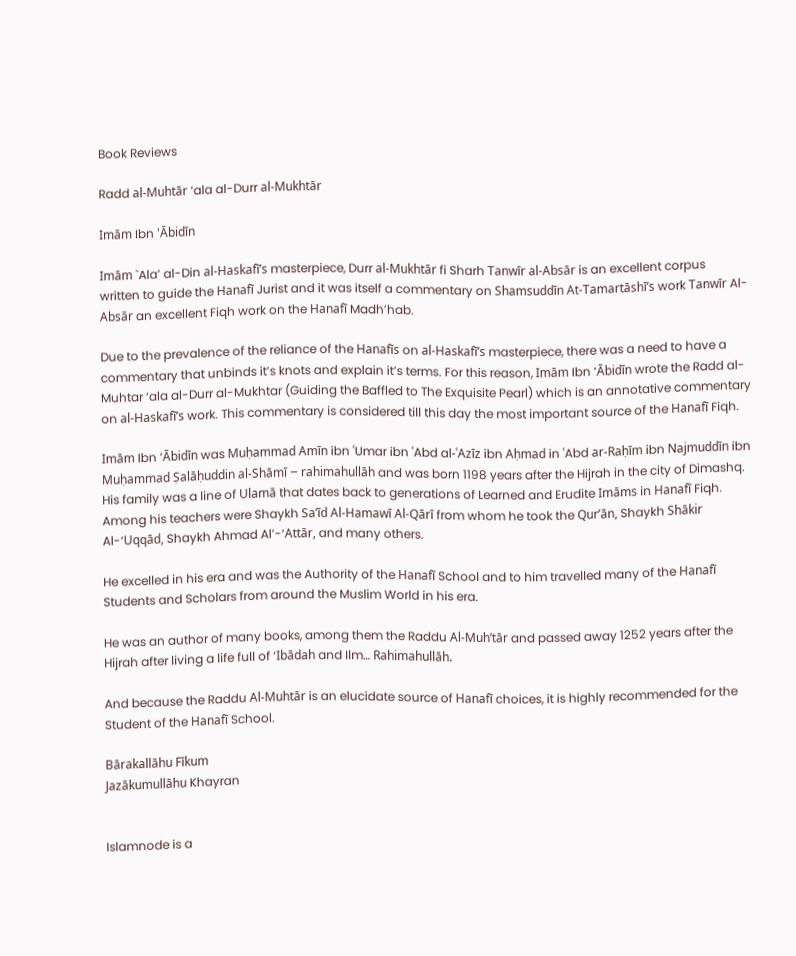Book Reviews

Radd al-Muhtār ‘ala al-Durr al-Mukhtār

Imām Ibn 'Ābidīn

Imām `Ala’ al-Din al-Haskafī’s masterpiece, Durr al-Mukhtār fi Sharh Tanwīr al-Absār is an excellent corpus written to guide the Hanafī Jurist and it was itself a commentary on Shamsuddīn At-Tamartāshī’s work Tanwīr Al-Absār an excellent Fiqh work on the Hanafī Madh’hab.

Due to the prevalence of the reliance of the Hanafīs on al-Haskafī’s masterpiece, there was a need to have a commentary that unbinds it’s knots and explain it’s terms. For this reason, Imām Ibn ‘Ābidīn wrote the Radd al-Muhtar ‘ala al-Durr al-Mukhtar (Guiding the Baffled to The Exquisite Pearl) which is an annotative commentary on al-Haskafī’s work. This commentary is considered till this day the most important source of the Hanafī Fiqh.

Imām Ibn ‘Ābidīn was Muḥammad Amīn ibn ʿUmar ibn ʿAbd al-ʿAzīz ibn Aḥmad in ʿAbd ar-Raḥīm ibn Najmuddīn ibn Muḥammad Ṣalāḥuddin al-Shāmī – rahimahullāh and was born 1198 years after the Hijrah in the city of Dimashq. His family was a line of Ulamā that dates back to generations of Learned and Erudite Imāms in Hanafī Fiqh. Among his teachers were Shaykh Sa’īd Al-Hamawī Al-Qārī from whom he took the Qur’ān, Shaykh Shākir Al-‘Uqqād, Shaykh Ahmad Al’-‘Attār, and many others.

He excelled in his era and was the Authority of the Hanafī School and to him travelled many of the Hanafī Students and Scholars from around the Muslim World in his era.

He was an author of many books, among them the Raddu Al-Muh’tār and passed away 1252 years after the Hijrah after living a life full of ‘Ibādah and Ilm… Rahimahullāh.

And because the Raddu Al-Muhtār is an elucidate source of Hanafī choices, it is highly recommended for the Student of the Hanafī School.

Bārakallāhu Fīkum
Jazākumullāhu Khayran


Islamnode is a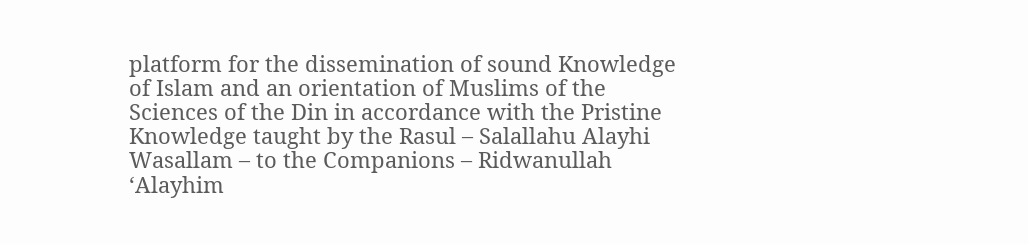platform for the dissemination of sound Knowledge of Islam and an orientation of Muslims of the Sciences of the Din in accordance with the Pristine Knowledge taught by the Rasul – Salallahu Alayhi Wasallam – to the Companions – Ridwanullah ‘Alayhim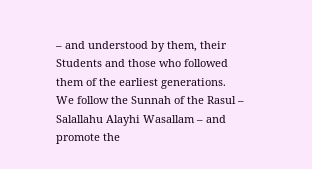– and understood by them, their Students and those who followed them of the earliest generations. We follow the Sunnah of the Rasul – Salallahu Alayhi Wasallam – and promote the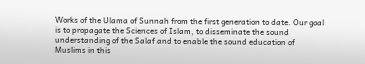Works of the Ulama of Sunnah from the first generation to date. Our goal is to propagate the Sciences of Islam, to disseminate the sound understanding of the Salaf and to enable the sound education of Muslims in this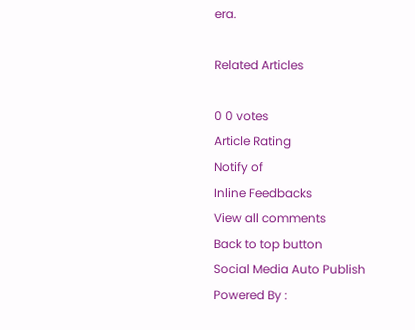era.

Related Articles

0 0 votes
Article Rating
Notify of
Inline Feedbacks
View all comments
Back to top button
Social Media Auto Publish Powered By :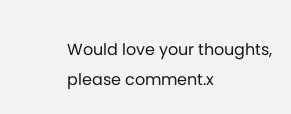Would love your thoughts, please comment.x